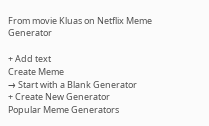From movie Kluas on Netflix Meme Generator

+ Add text
Create Meme
→ Start with a Blank Generator
+ Create New Generator
Popular Meme Generators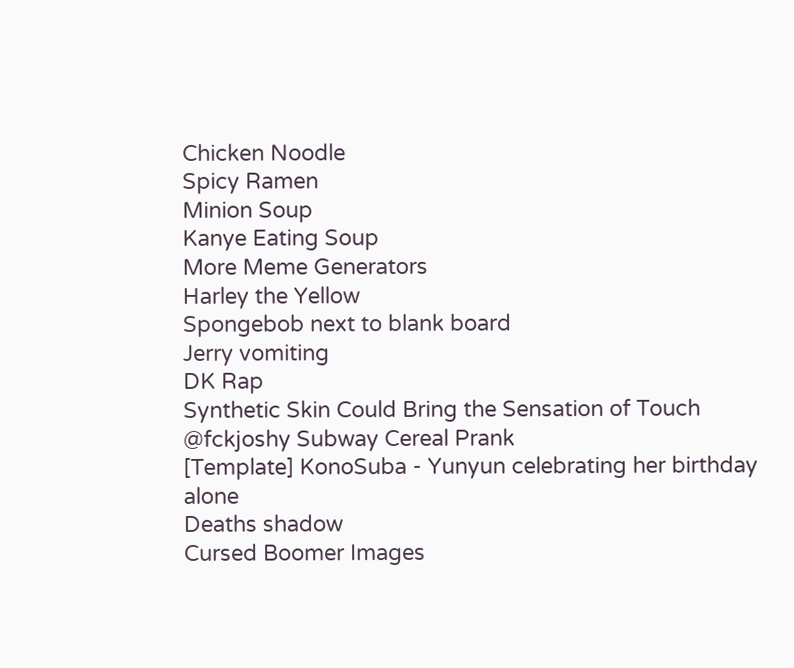Chicken Noodle
Spicy Ramen
Minion Soup
Kanye Eating Soup
More Meme Generators
Harley the Yellow
Spongebob next to blank board
Jerry vomiting
DK Rap
Synthetic Skin Could Bring the Sensation of Touch
@fckjoshy Subway Cereal Prank
[Template] KonoSuba - Yunyun celebrating her birthday alone
Deaths shadow
Cursed Boomer Images